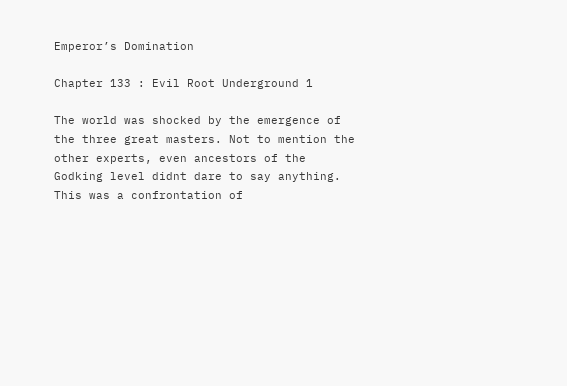Emperor’s Domination

Chapter 133 : Evil Root Underground 1

The world was shocked by the emergence of the three great masters. Not to mention the other experts, even ancestors of the Godking level didnt dare to say anything. This was a confrontation of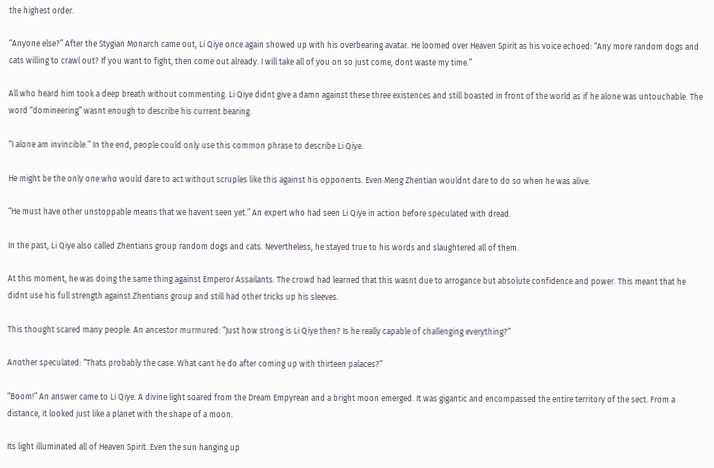the highest order.

“Anyone else?” After the Stygian Monarch came out, Li Qiye once again showed up with his overbearing avatar. He loomed over Heaven Spirit as his voice echoed: “Any more random dogs and cats willing to crawl out? If you want to fight, then come out already. I will take all of you on so just come, dont waste my time.”

All who heard him took a deep breath without commenting. Li Qiye didnt give a damn against these three existences and still boasted in front of the world as if he alone was untouchable. The word “domineering” wasnt enough to describe his current bearing.

“I alone am invincible.” In the end, people could only use this common phrase to describe Li Qiye.

He might be the only one who would dare to act without scruples like this against his opponents. Even Meng Zhentian wouldnt dare to do so when he was alive.

“He must have other unstoppable means that we havent seen yet.” An expert who had seen Li Qiye in action before speculated with dread.

In the past, Li Qiye also called Zhentians group random dogs and cats. Nevertheless, he stayed true to his words and slaughtered all of them.

At this moment, he was doing the same thing against Emperor Assailants. The crowd had learned that this wasnt due to arrogance but absolute confidence and power. This meant that he didnt use his full strength against Zhentians group and still had other tricks up his sleeves.

This thought scared many people. An ancestor murmured: “Just how strong is Li Qiye then? Is he really capable of challenging everything?”

Another speculated: “Thats probably the case. What cant he do after coming up with thirteen palaces?”

“Boom!” An answer came to Li Qiye. A divine light soared from the Dream Empyrean and a bright moon emerged. It was gigantic and encompassed the entire territory of the sect. From a distance, it looked just like a planet with the shape of a moon.

Its light illuminated all of Heaven Spirit. Even the sun hanging up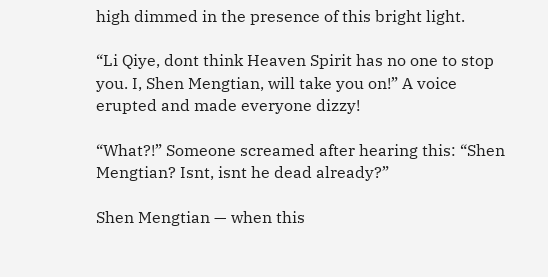high dimmed in the presence of this bright light.

“Li Qiye, dont think Heaven Spirit has no one to stop you. I, Shen Mengtian, will take you on!” A voice erupted and made everyone dizzy!

“What?!” Someone screamed after hearing this: “Shen Mengtian? Isnt, isnt he dead already?”

Shen Mengtian — when this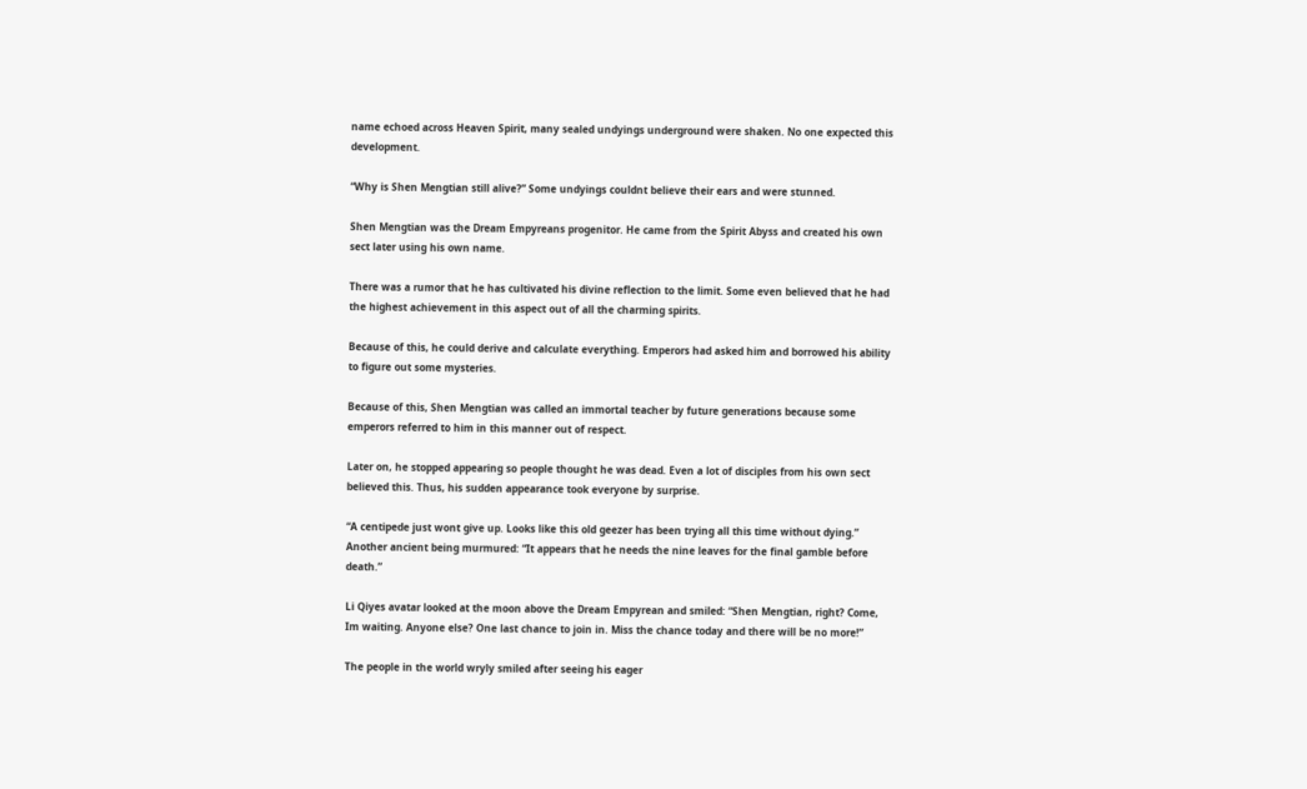name echoed across Heaven Spirit, many sealed undyings underground were shaken. No one expected this development.

“Why is Shen Mengtian still alive?” Some undyings couldnt believe their ears and were stunned.

Shen Mengtian was the Dream Empyreans progenitor. He came from the Spirit Abyss and created his own sect later using his own name.

There was a rumor that he has cultivated his divine reflection to the limit. Some even believed that he had the highest achievement in this aspect out of all the charming spirits.

Because of this, he could derive and calculate everything. Emperors had asked him and borrowed his ability to figure out some mysteries.

Because of this, Shen Mengtian was called an immortal teacher by future generations because some emperors referred to him in this manner out of respect.

Later on, he stopped appearing so people thought he was dead. Even a lot of disciples from his own sect believed this. Thus, his sudden appearance took everyone by surprise.

“A centipede just wont give up. Looks like this old geezer has been trying all this time without dying.” Another ancient being murmured: “It appears that he needs the nine leaves for the final gamble before death.”

Li Qiyes avatar looked at the moon above the Dream Empyrean and smiled: “Shen Mengtian, right? Come, Im waiting. Anyone else? One last chance to join in. Miss the chance today and there will be no more!”

The people in the world wryly smiled after seeing his eager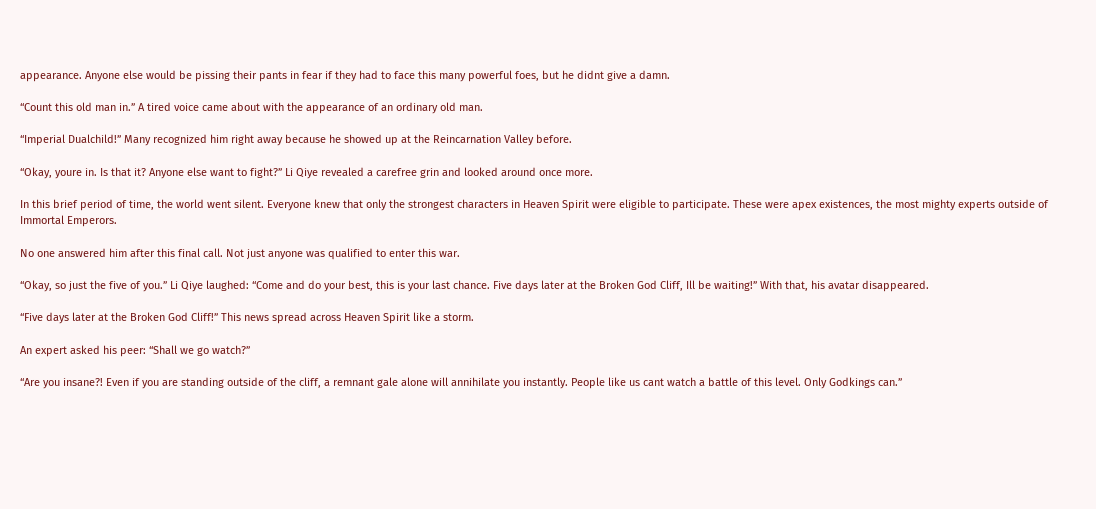appearance. Anyone else would be pissing their pants in fear if they had to face this many powerful foes, but he didnt give a damn.

“Count this old man in.” A tired voice came about with the appearance of an ordinary old man.

“Imperial Dualchild!” Many recognized him right away because he showed up at the Reincarnation Valley before.

“Okay, youre in. Is that it? Anyone else want to fight?” Li Qiye revealed a carefree grin and looked around once more.

In this brief period of time, the world went silent. Everyone knew that only the strongest characters in Heaven Spirit were eligible to participate. These were apex existences, the most mighty experts outside of Immortal Emperors.

No one answered him after this final call. Not just anyone was qualified to enter this war.

“Okay, so just the five of you.” Li Qiye laughed: “Come and do your best, this is your last chance. Five days later at the Broken God Cliff, Ill be waiting!” With that, his avatar disappeared.

“Five days later at the Broken God Cliff!” This news spread across Heaven Spirit like a storm.

An expert asked his peer: “Shall we go watch?”

“Are you insane?! Even if you are standing outside of the cliff, a remnant gale alone will annihilate you instantly. People like us cant watch a battle of this level. Only Godkings can.”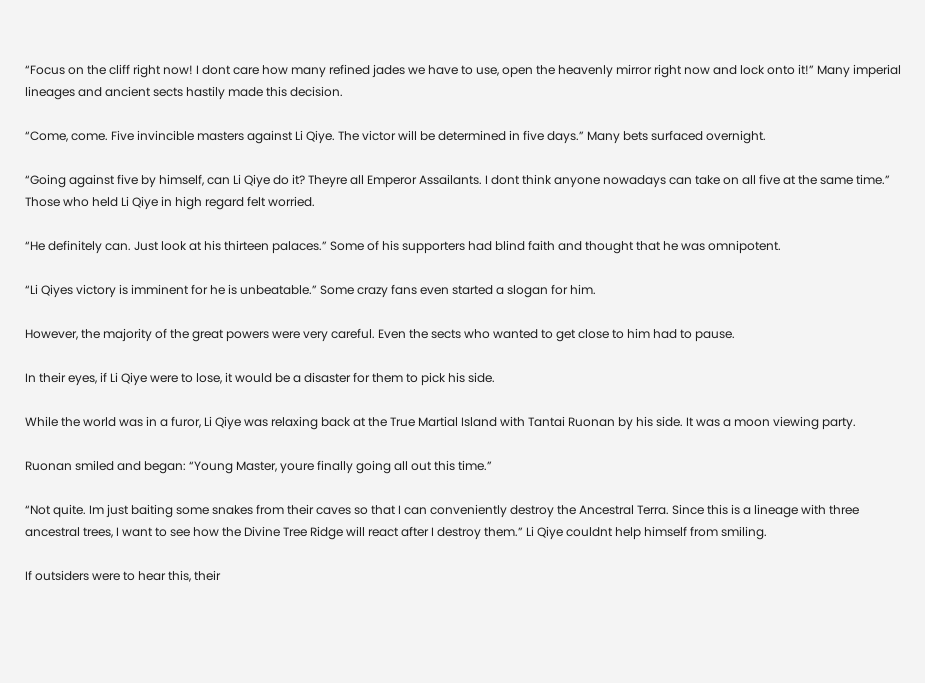“Focus on the cliff right now! I dont care how many refined jades we have to use, open the heavenly mirror right now and lock onto it!” Many imperial lineages and ancient sects hastily made this decision.

“Come, come. Five invincible masters against Li Qiye. The victor will be determined in five days.” Many bets surfaced overnight.

“Going against five by himself, can Li Qiye do it? Theyre all Emperor Assailants. I dont think anyone nowadays can take on all five at the same time.” Those who held Li Qiye in high regard felt worried.

“He definitely can. Just look at his thirteen palaces.” Some of his supporters had blind faith and thought that he was omnipotent.

“Li Qiyes victory is imminent for he is unbeatable.” Some crazy fans even started a slogan for him.

However, the majority of the great powers were very careful. Even the sects who wanted to get close to him had to pause.

In their eyes, if Li Qiye were to lose, it would be a disaster for them to pick his side.

While the world was in a furor, Li Qiye was relaxing back at the True Martial Island with Tantai Ruonan by his side. It was a moon viewing party.

Ruonan smiled and began: “Young Master, youre finally going all out this time.”

“Not quite. Im just baiting some snakes from their caves so that I can conveniently destroy the Ancestral Terra. Since this is a lineage with three ancestral trees, I want to see how the Divine Tree Ridge will react after I destroy them.” Li Qiye couldnt help himself from smiling.

If outsiders were to hear this, their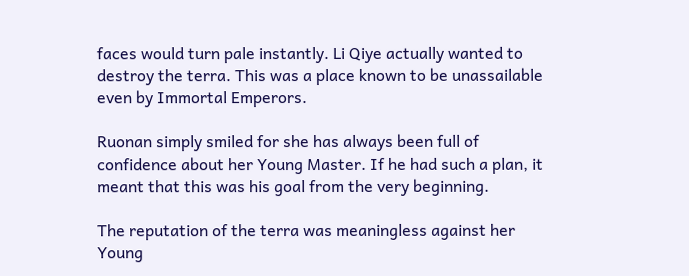faces would turn pale instantly. Li Qiye actually wanted to destroy the terra. This was a place known to be unassailable even by Immortal Emperors.

Ruonan simply smiled for she has always been full of confidence about her Young Master. If he had such a plan, it meant that this was his goal from the very beginning.

The reputation of the terra was meaningless against her Young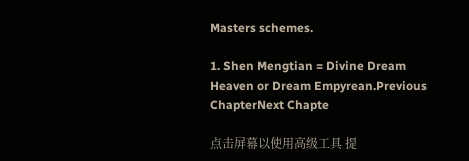Masters schemes.

1. Shen Mengtian = Divine Dream Heaven or Dream Empyrean.Previous ChapterNext Chapte

点击屏幕以使用高级工具 提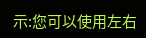示:您可以使用左右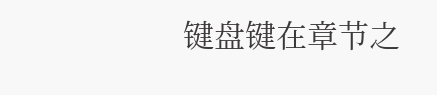键盘键在章节之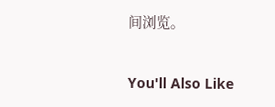间浏览。

You'll Also Like